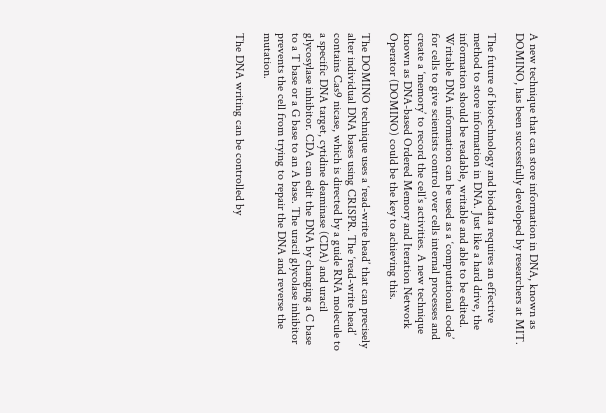A new technique that can store information in DNA, known as DOMINO, has been successfully developed by researchers at MIT.

The future of biotechnology and biodata requires an effective method to store information in DNA. Just like a hard drive, the information should be readable, writable and able to be edited. Writable DNA information can be used as a ‘computational code’ for cells to give scientists control over cells internal processes and create a ‘memory’ to record the cell’s activities. A new technique known as DNA-based Ordered Memory and Iteration Network Operator (DOMINO) could be the key to achieving this.

The DOMINO technique uses a ‘read-write head’ that can precisely alter individual DNA bases using CRISPR. The ‘read-write head’ contains Cas9 nicase, which is directed by a guide RNA molecule to a specific DNA target, cytidine deaminase (CDA) and uracil glycosylase inhibitor. CDA can edit the DNA by changing a C base to a T base or a G base to an A base. The uracil glycolase inhibitor prevents the cell from trying to repair the DNA and reverse the mutation.

The DNA writing can be controlled by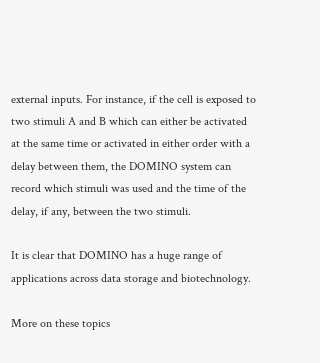external inputs. For instance, if the cell is exposed to two stimuli A and B which can either be activated at the same time or activated in either order with a delay between them, the DOMINO system can record which stimuli was used and the time of the delay, if any, between the two stimuli.

It is clear that DOMINO has a huge range of applications across data storage and biotechnology.

More on these topics